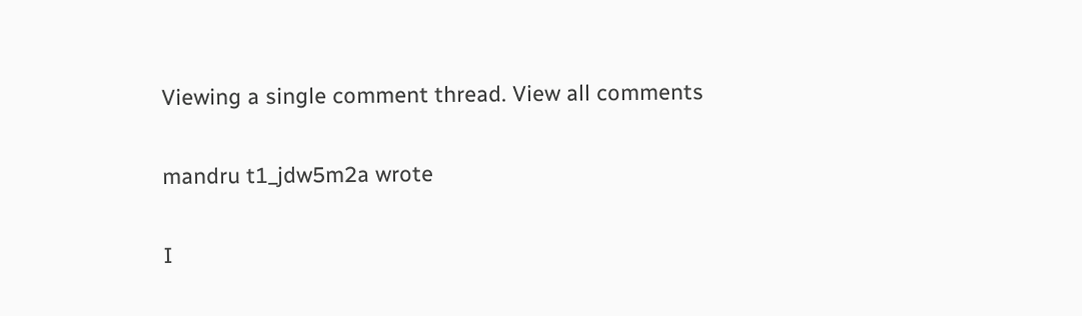Viewing a single comment thread. View all comments

mandru t1_jdw5m2a wrote

I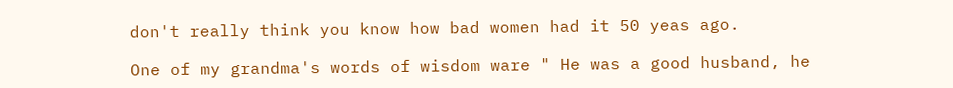don't really think you know how bad women had it 50 yeas ago.

One of my grandma's words of wisdom ware " He was a good husband, he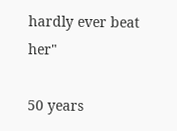hardly ever beat her"

50 years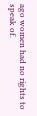ago women had no rights to speak of.